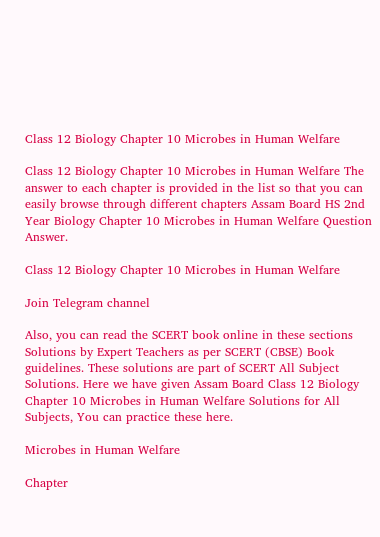Class 12 Biology Chapter 10 Microbes in Human Welfare

Class 12 Biology Chapter 10 Microbes in Human Welfare The answer to each chapter is provided in the list so that you can easily browse through different chapters Assam Board HS 2nd Year Biology Chapter 10 Microbes in Human Welfare Question Answer.

Class 12 Biology Chapter 10 Microbes in Human Welfare

Join Telegram channel

Also, you can read the SCERT book online in these sections Solutions by Expert Teachers as per SCERT (CBSE) Book guidelines. These solutions are part of SCERT All Subject Solutions. Here we have given Assam Board Class 12 Biology Chapter 10 Microbes in Human Welfare Solutions for All Subjects, You can practice these here.

Microbes in Human Welfare

Chapter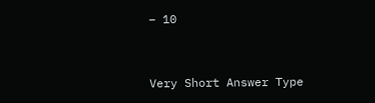– 10


Very Short Answer Type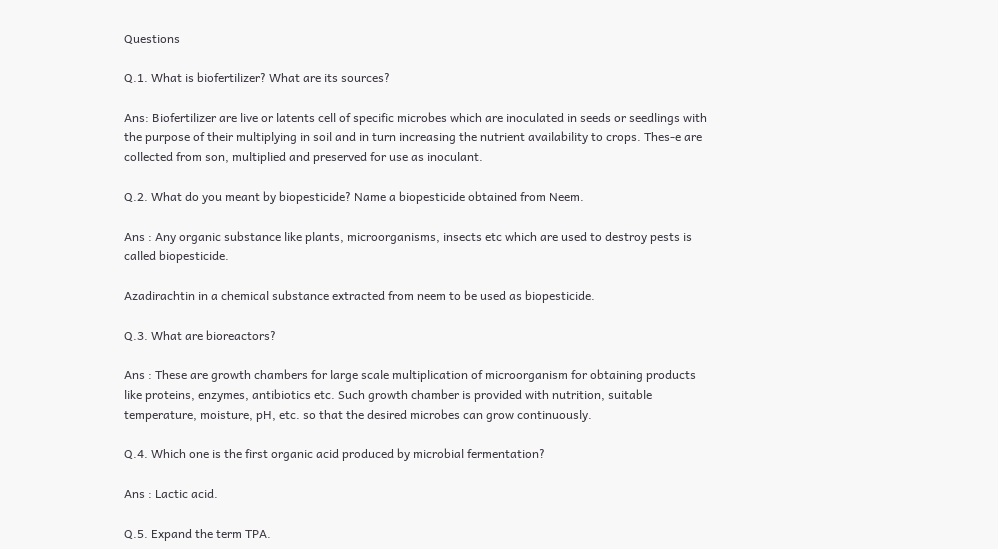Questions

Q.1. What is biofertilizer? What are its sources?

Ans: Biofertilizer are live or latents cell of specific microbes which are inoculated in seeds or seedlings with the purpose of their multiplying in soil and in turn increasing the nutrient availability to crops. Thes-e are collected from son, multiplied and preserved for use as inoculant.

Q.2. What do you meant by biopesticide? Name a biopesticide obtained from Neem.

Ans : Any organic substance like plants, microorganisms, insects etc which are used to destroy pests is called biopesticide.

Azadirachtin in a chemical substance extracted from neem to be used as biopesticide.

Q.3. What are bioreactors?

Ans : These are growth chambers for large scale multiplication of microorganism for obtaining products like proteins, enzymes, antibiotics etc. Such growth chamber is provided with nutrition, suitable temperature, moisture, pH, etc. so that the desired microbes can grow continuously.

Q.4. Which one is the first organic acid produced by microbial fermentation?

Ans : Lactic acid.

Q.5. Expand the term TPA.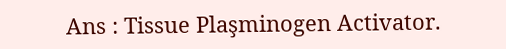Ans : Tissue Plaşminogen Activator.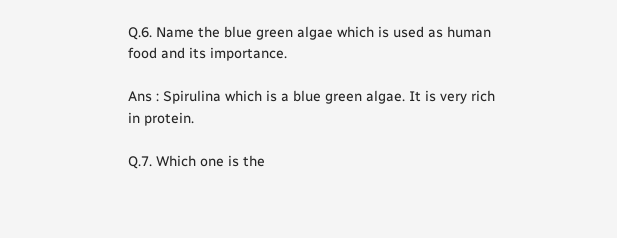Q.6. Name the blue green algae which is used as human food and its importance.

Ans : Spirulina which is a blue green algae. It is very rich in protein.

Q.7. Which one is the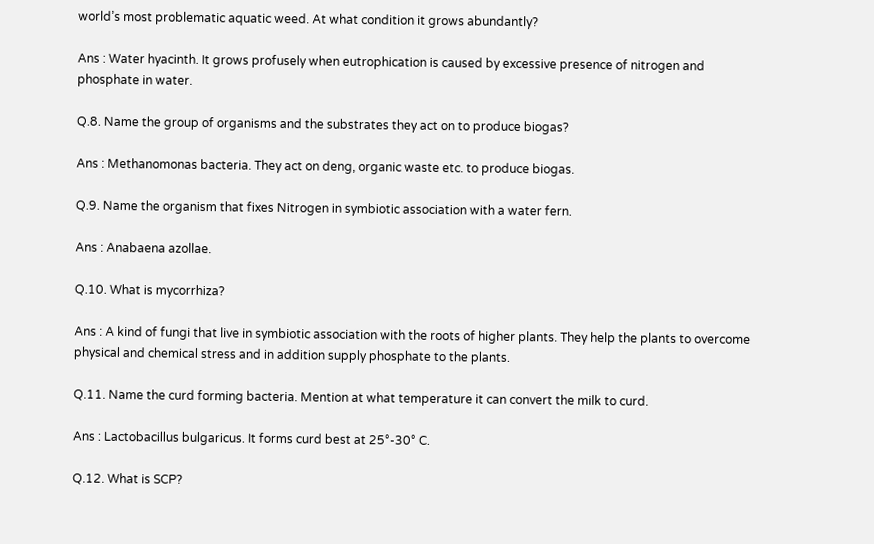world’s most problematic aquatic weed. At what condition it grows abundantly?

Ans : Water hyacinth. It grows profusely when eutrophication is caused by excessive presence of nitrogen and phosphate in water.

Q.8. Name the group of organisms and the substrates they act on to produce biogas?

Ans : Methanomonas bacteria. They act on deng, organic waste etc. to produce biogas.

Q.9. Name the organism that fixes Nitrogen in symbiotic association with a water fern.

Ans : Anabaena azollae.

Q.10. What is mycorrhiza?

Ans : A kind of fungi that live in symbiotic association with the roots of higher plants. They help the plants to overcome physical and chemical stress and in addition supply phosphate to the plants.

Q.11. Name the curd forming bacteria. Mention at what temperature it can convert the milk to curd.

Ans : Lactobacillus bulgaricus. It forms curd best at 25°-30° C.

Q.12. What is SCP?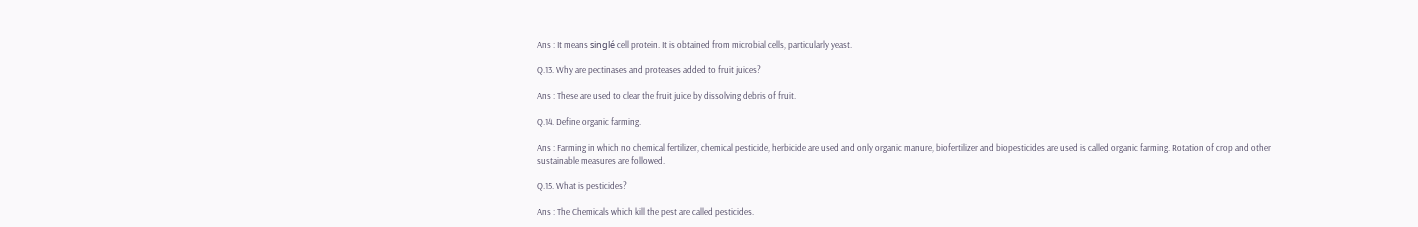Ans : It means singlé cell protein. It is obtained from microbial cells, particularly yeast.

Q.13. Why are pectinases and proteases added to fruit juices?

Ans : These are used to clear the fruit juice by dissolving debris of fruit.

Q.14. Define organic farming.

Ans : Farming in which no chemical fertilizer, chemical pesticide, herbicide are used and only organic manure, biofertilizer and biopesticides are used is called organic farming. Rotation of crop and other sustainable measures are followed.

Q.15. What is pesticides?

Ans : The Chemicals which kill the pest are called pesticides.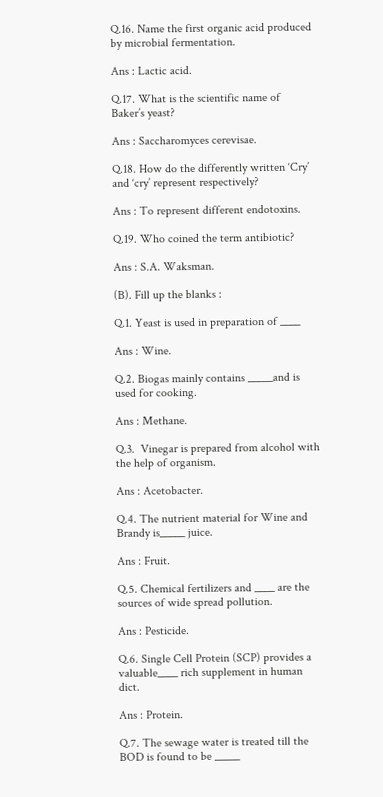Q.16. Name the first organic acid produced by microbial fermentation.

Ans : Lactic acid.

Q.17. What is the scientific name of Baker’s yeast?

Ans : Saccharomyces cerevisae.

Q.18. How do the differently written ‘Cry’ and ‘cry’ represent respectively?

Ans : To represent different endotoxins.

Q.19. Who coined the term antibiotic?

Ans : S.A. Waksman.

(B). Fill up the blanks :

Q.1. Yeast is used in preparation of ____

Ans : Wine.

Q.2. Biogas mainly contains _____and is used for cooking.

Ans : Methane.

Q.3.  Vinegar is prepared from alcohol with the help of organism.

Ans : Acetobacter.

Q.4. The nutrient material for Wine and Brandy is_____ juice.

Ans : Fruit.

Q.5. Chemical fertilizers and ____ are the sources of wide spread pollution.

Ans : Pesticide.

Q.6. Single Cell Protein (SCP) provides a valuable____ rich supplement in human dict.

Ans : Protein.

Q.7. The sewage water is treated till the BOD is found to be _____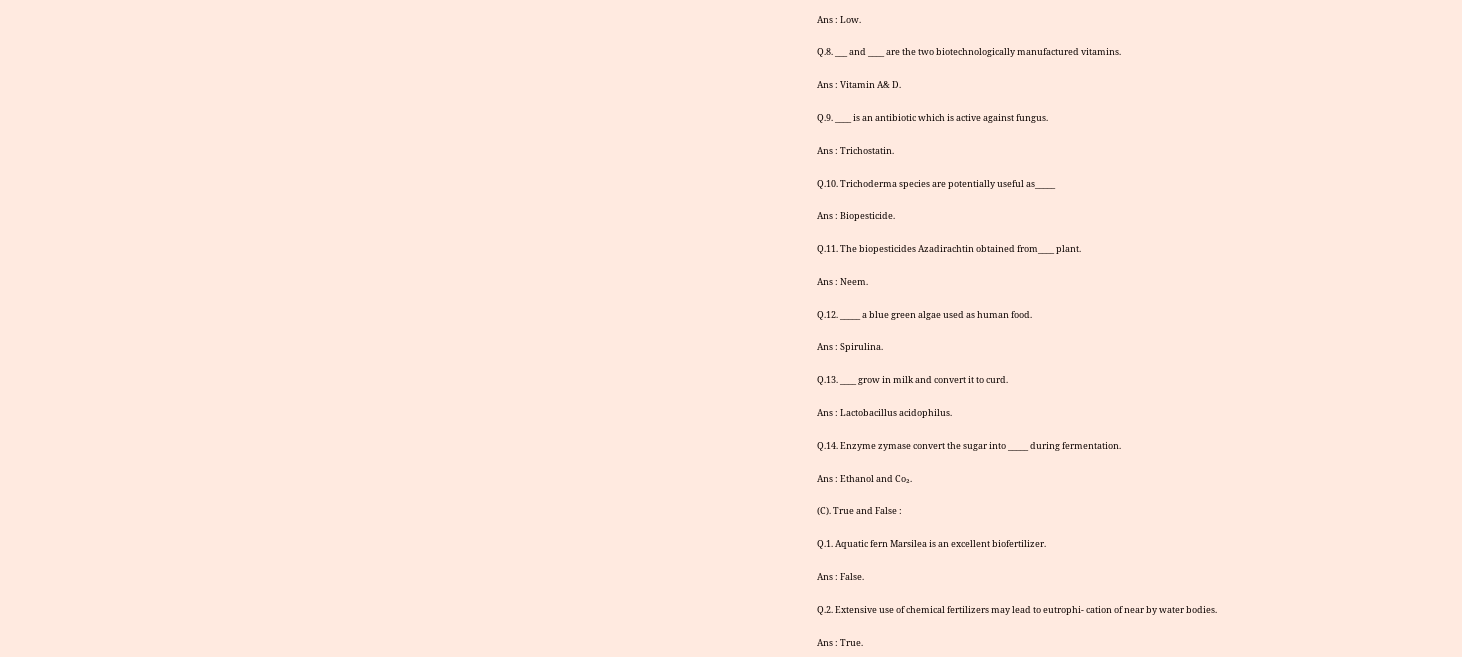Ans : Low.

Q.8. ___ and ____ are the two biotechnologically manufactured vitamins.

Ans : Vitamin A& D.

Q.9. ____ is an antibiotic which is active against fungus.

Ans : Trichostatin.

Q.10. Trichoderma species are potentially useful as_____

Ans : Biopesticide.

Q.11. The biopesticides Azadirachtin obtained from____ plant.

Ans : Neem.

Q.12. _____ a blue green algae used as human food.

Ans : Spirulina.

Q.13. ____ grow in milk and convert it to curd.

Ans : Lactobacillus acidophilus.

Q.14. Enzyme zymase convert the sugar into _____ during fermentation.

Ans : Ethanol and Co₂.

(C). True and False :

Q.1. Aquatic fern Marsilea is an excellent biofertilizer.

Ans : False.

Q.2. Extensive use of chemical fertilizers may lead to eutrophi- cation of near by water bodies.

Ans : True.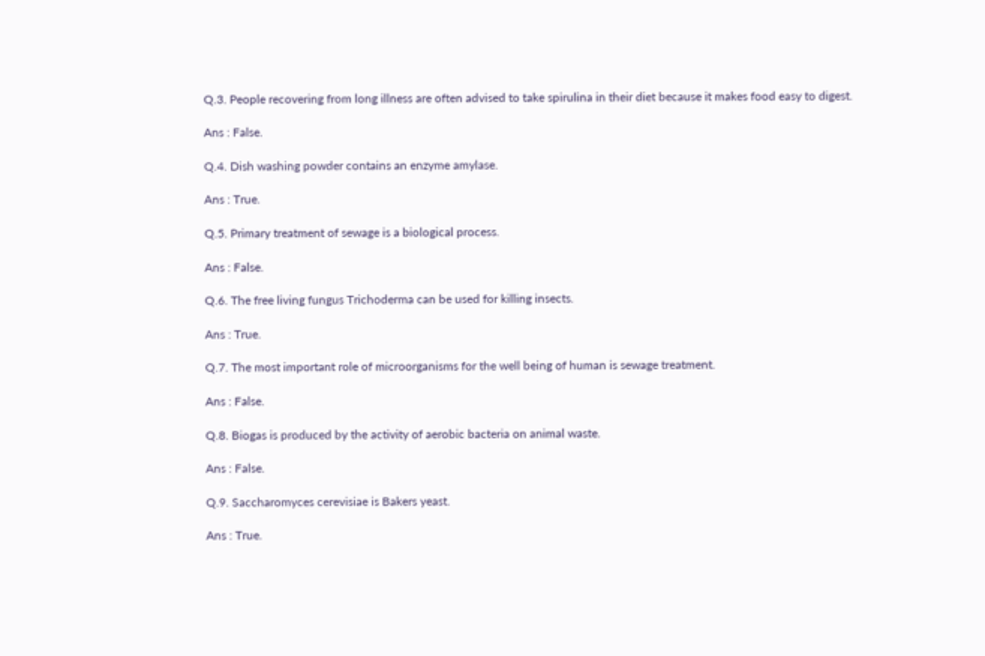Q.3. People recovering from long illness are often advised to take spirulina in their diet because it makes food easy to digest.

Ans : False.

Q.4. Dish washing powder contains an enzyme amylase.

Ans : True.

Q.5. Primary treatment of sewage is a biological process.

Ans : False.

Q.6. The free living fungus Trichoderma can be used for killing insects.

Ans : True.

Q.7. The most important role of microorganisms for the well being of human is sewage treatment.

Ans : False.

Q.8. Biogas is produced by the activity of aerobic bacteria on animal waste.

Ans : False.

Q.9. Saccharomyces cerevisiae is Bakers yeast.

Ans : True.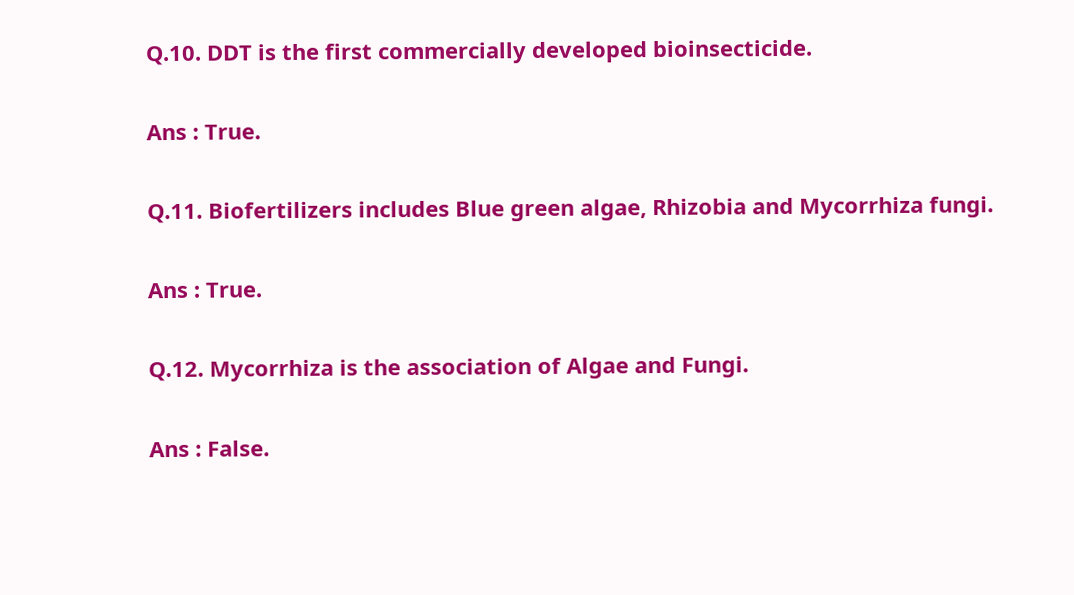Q.10. DDT is the first commercially developed bioinsecticide.

Ans : True.

Q.11. Biofertilizers includes Blue green algae, Rhizobia and Mycorrhiza fungi.

Ans : True.

Q.12. Mycorrhiza is the association of Algae and Fungi.

Ans : False.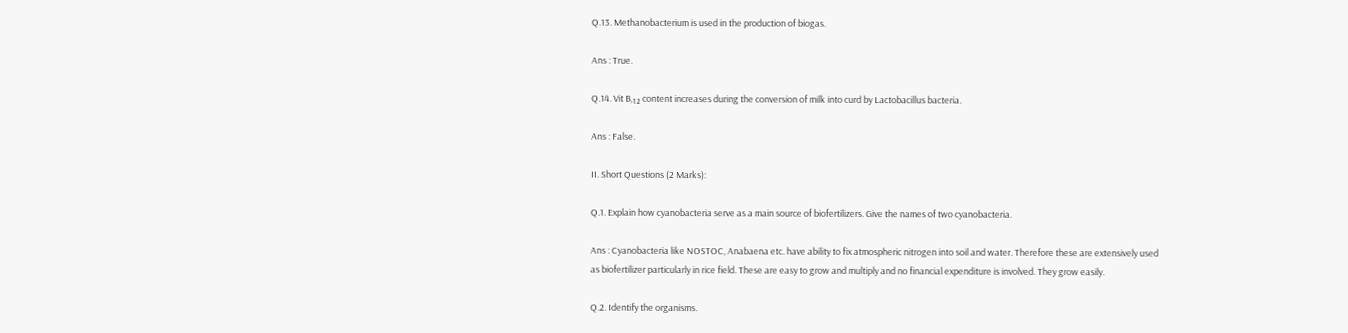Q.13. Methanobacterium is used in the production of biogas.

Ans : True.

Q.14. Vit B,₁₂ content increases during the conversion of milk into curd by Lactobacillus bacteria.

Ans : False.

II. Short Questions (2 Marks):

Q.1. Explain how cyanobacteria serve as a main source of biofertilizers. Give the names of two cyanobacteria.

Ans : Cyanobacteria like NOSTOC, Anabaena etc. have ability to fix atmospheric nitrogen into soil and water. Therefore these are extensively used as biofertilizer particularly in rice field. These are easy to grow and multiply and no financial expenditure is involved. They grow easily.

Q.2. Identify the organisms.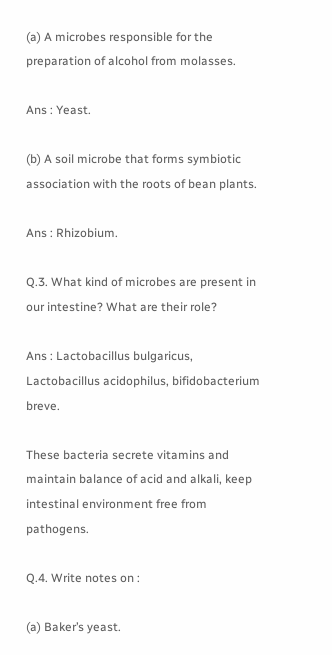(a) A microbes responsible for the preparation of alcohol from molasses.

Ans : Yeast.

(b) A soil microbe that forms symbiotic association with the roots of bean plants.

Ans : Rhizobium.

Q.3. What kind of microbes are present in our intestine? What are their role?

Ans : Lactobacillus bulgaricus, Lactobacillus acidophilus, bifidobacterium breve.

These bacteria secrete vitamins and maintain balance of acid and alkali, keep intestinal environment free from pathogens.

Q.4. Write notes on :

(a) Baker’s yeast.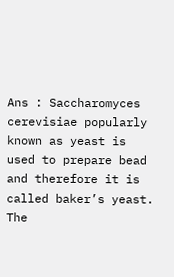Ans : Saccharomyces cerevisiae popularly known as yeast is used to prepare bead and therefore it is called baker’s yeast. The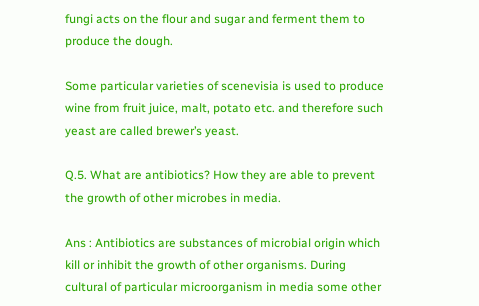fungi acts on the flour and sugar and ferment them to produce the dough.

Some particular varieties of scenevisia is used to produce wine from fruit juice, malt, potato etc. and therefore such yeast are called brewer’s yeast.

Q.5. What are antibiotics? How they are able to prevent the growth of other microbes in media.

Ans : Antibiotics are substances of microbial origin which kill or inhibit the growth of other organisms. During cultural of particular microorganism in media some other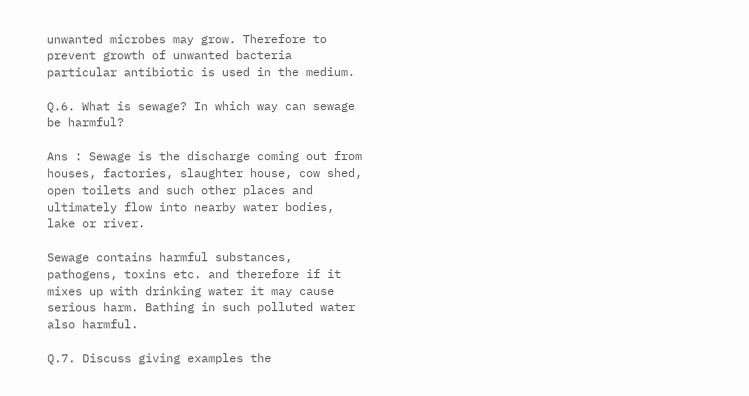unwanted microbes may grow. Therefore to prevent growth of unwanted bacteria particular antibiotic is used in the medium.

Q.6. What is sewage? In which way can sewage be harmful?

Ans : Sewage is the discharge coming out from houses, factories, slaughter house, cow shed, open toilets and such other places and ultimately flow into nearby water bodies, lake or river.

Sewage contains harmful substances, pathogens, toxins etc. and therefore if it mixes up with drinking water it may cause serious harm. Bathing in such polluted water also harmful.

Q.7. Discuss giving examples the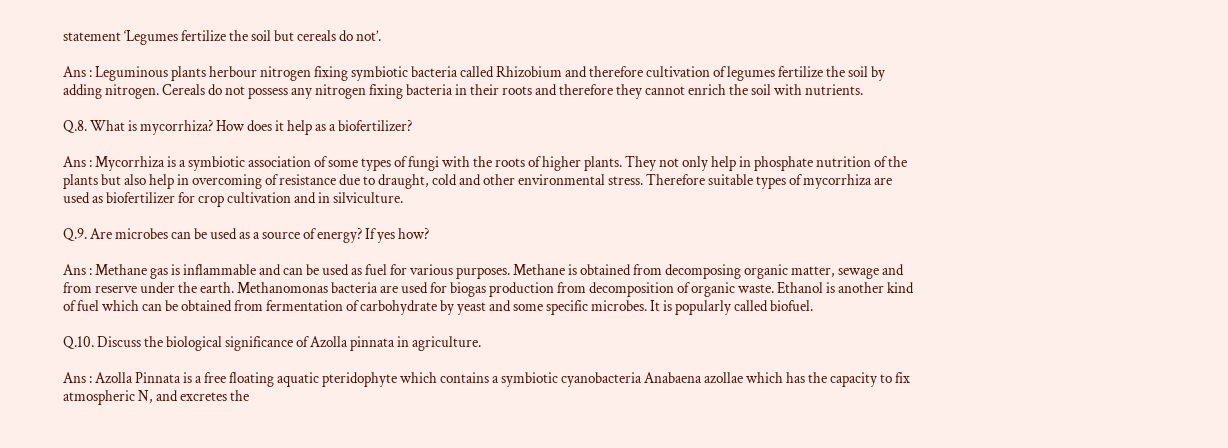statement ‘Legumes fertilize the soil but cereals do not’.

Ans : Leguminous plants herbour nitrogen fixing symbiotic bacteria called Rhizobium and therefore cultivation of legumes fertilize the soil by adding nitrogen. Cereals do not possess any nitrogen fixing bacteria in their roots and therefore they cannot enrich the soil with nutrients.

Q.8. What is mycorrhiza? How does it help as a biofertilizer?

Ans : Mycorrhiza is a symbiotic association of some types of fungi with the roots of higher plants. They not only help in phosphate nutrition of the plants but also help in overcoming of resistance due to draught, cold and other environmental stress. Therefore suitable types of mycorrhiza are used as biofertilizer for crop cultivation and in silviculture.

Q.9. Are microbes can be used as a source of energy? If yes how?

Ans : Methane gas is inflammable and can be used as fuel for various purposes. Methane is obtained from decomposing organic matter, sewage and from reserve under the earth. Methanomonas bacteria are used for biogas production from decomposition of organic waste. Ethanol is another kind of fuel which can be obtained from fermentation of carbohydrate by yeast and some specific microbes. It is popularly called biofuel.

Q.10. Discuss the biological significance of Azolla pinnata in agriculture.

Ans : Azolla Pinnata is a free floating aquatic pteridophyte which contains a symbiotic cyanobacteria Anabaena azollae which has the capacity to fix atmospheric N, and excretes the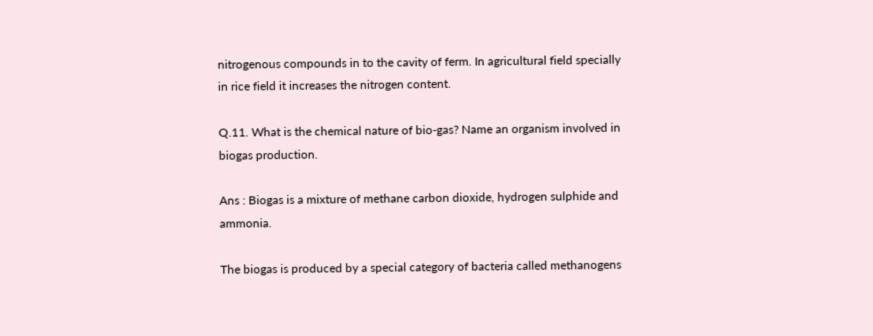nitrogenous compounds in to the cavity of ferm. In agricultural field specially in rice field it increases the nitrogen content.

Q.11. What is the chemical nature of bio-gas? Name an organism involved in biogas production.

Ans : Biogas is a mixture of methane carbon dioxide, hydrogen sulphide and ammonia.

The biogas is produced by a special category of bacteria called methanogens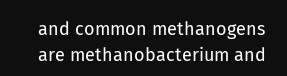and common methanogens are methanobacterium and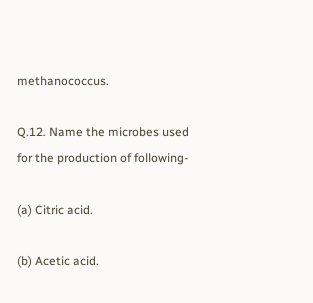methanococcus.

Q.12. Name the microbes used for the production of following-

(a) Citric acid.

(b) Acetic acid.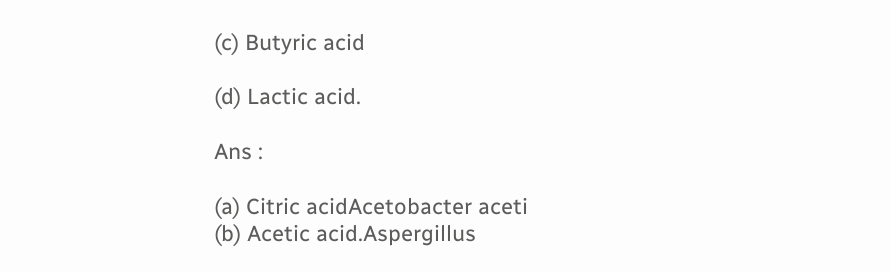(c) Butyric acid

(d) Lactic acid.

Ans :

(a) Citric acidAcetobacter aceti
(b) Acetic acid.Aspergillus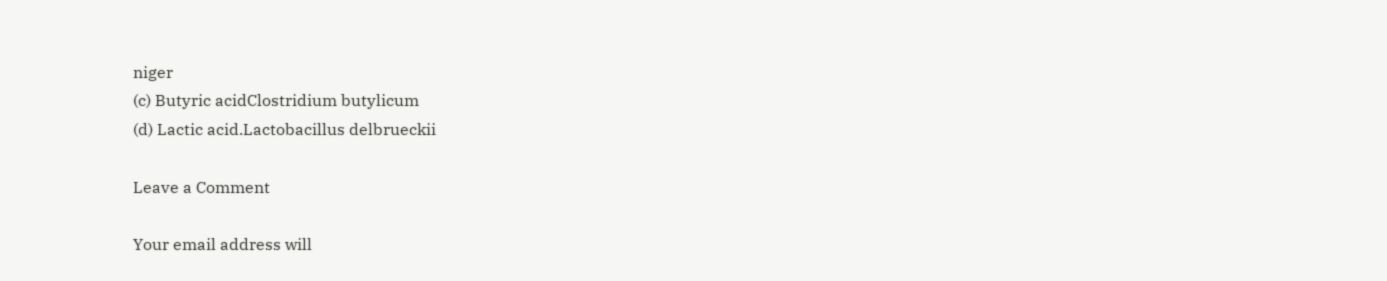niger
(c) Butyric acidClostridium butylicum
(d) Lactic acid.Lactobacillus delbrueckii

Leave a Comment

Your email address will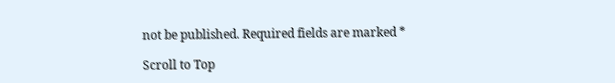not be published. Required fields are marked *

Scroll to Top